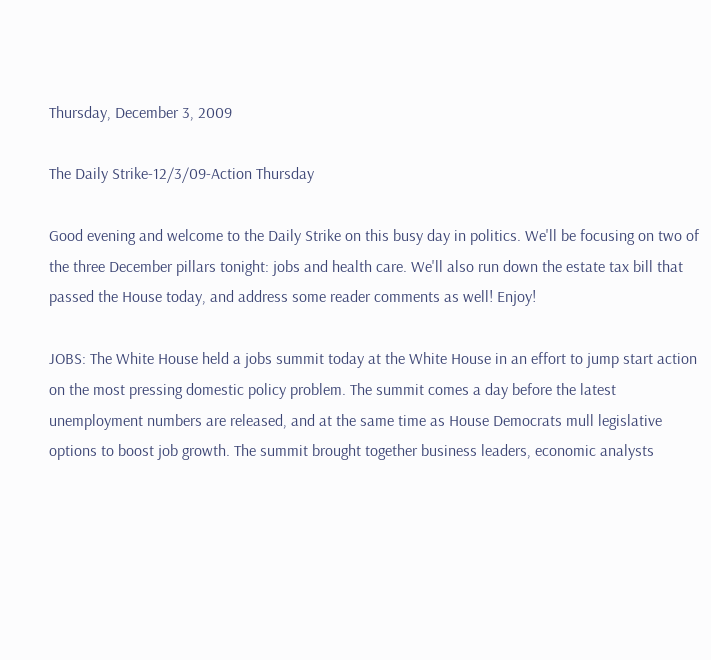Thursday, December 3, 2009

The Daily Strike-12/3/09-Action Thursday

Good evening and welcome to the Daily Strike on this busy day in politics. We'll be focusing on two of the three December pillars tonight: jobs and health care. We'll also run down the estate tax bill that passed the House today, and address some reader comments as well! Enjoy!

JOBS: The White House held a jobs summit today at the White House in an effort to jump start action on the most pressing domestic policy problem. The summit comes a day before the latest unemployment numbers are released, and at the same time as House Democrats mull legislative options to boost job growth. The summit brought together business leaders, economic analysts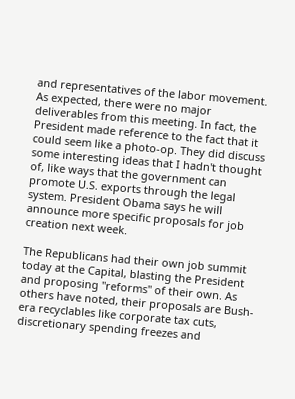and representatives of the labor movement. As expected, there were no major deliverables from this meeting. In fact, the President made reference to the fact that it could seem like a photo-op. They did discuss some interesting ideas that I hadn't thought of, like ways that the government can promote U.S. exports through the legal system. President Obama says he will announce more specific proposals for job creation next week.

The Republicans had their own job summit today at the Capital, blasting the President and proposing "reforms" of their own. As others have noted, their proposals are Bush-era recyclables like corporate tax cuts, discretionary spending freezes and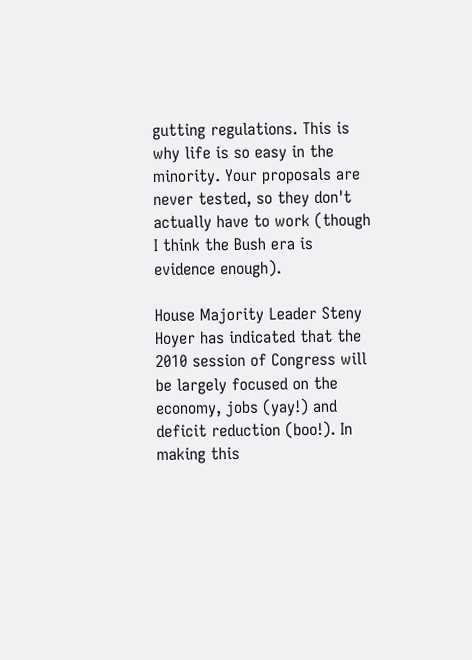gutting regulations. This is why life is so easy in the minority. Your proposals are never tested, so they don't actually have to work (though I think the Bush era is evidence enough).

House Majority Leader Steny Hoyer has indicated that the 2010 session of Congress will be largely focused on the economy, jobs (yay!) and deficit reduction (boo!). In making this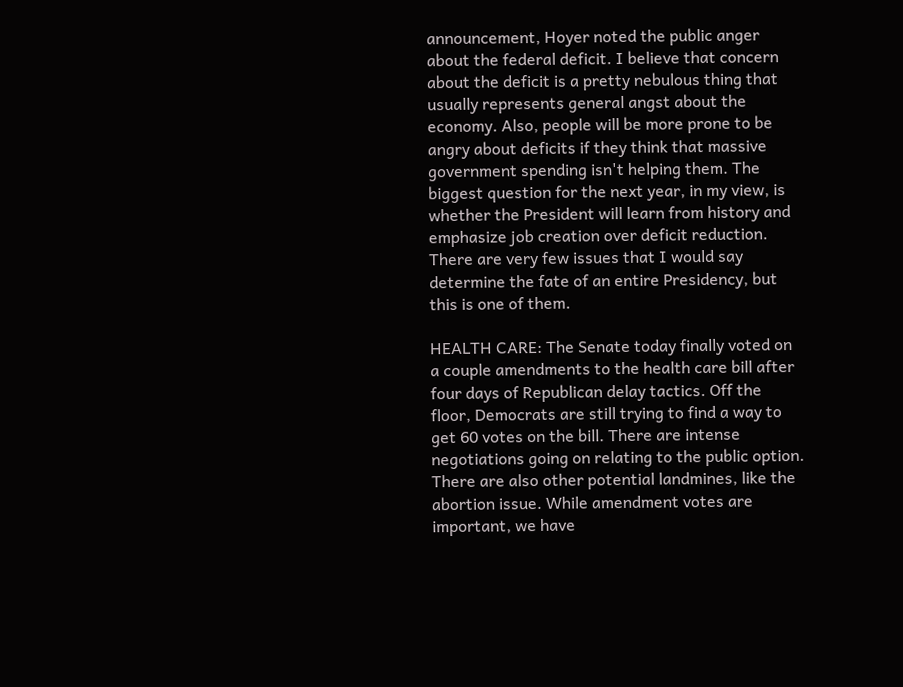announcement, Hoyer noted the public anger about the federal deficit. I believe that concern about the deficit is a pretty nebulous thing that usually represents general angst about the economy. Also, people will be more prone to be angry about deficits if they think that massive government spending isn't helping them. The biggest question for the next year, in my view, is whether the President will learn from history and emphasize job creation over deficit reduction. There are very few issues that I would say determine the fate of an entire Presidency, but this is one of them.

HEALTH CARE: The Senate today finally voted on a couple amendments to the health care bill after four days of Republican delay tactics. Off the floor, Democrats are still trying to find a way to get 60 votes on the bill. There are intense negotiations going on relating to the public option. There are also other potential landmines, like the abortion issue. While amendment votes are important, we have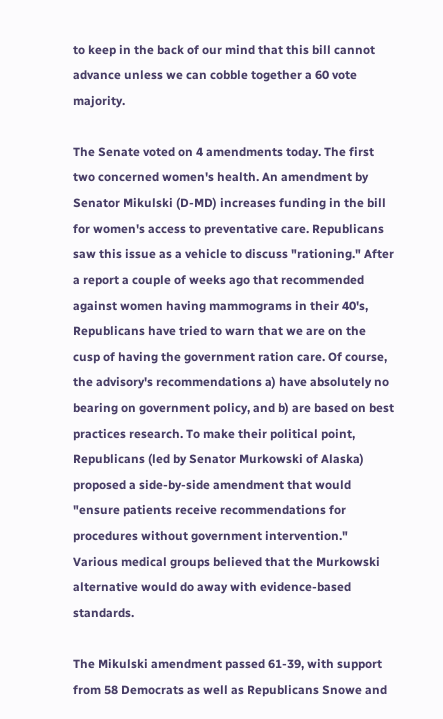to keep in the back of our mind that this bill cannot advance unless we can cobble together a 60 vote majority.

The Senate voted on 4 amendments today. The first two concerned women's health. An amendment by Senator Mikulski (D-MD) increases funding in the bill for women's access to preventative care. Republicans saw this issue as a vehicle to discuss "rationing." After a report a couple of weeks ago that recommended against women having mammograms in their 40's, Republicans have tried to warn that we are on the cusp of having the government ration care. Of course, the advisory's recommendations a) have absolutely no bearing on government policy, and b) are based on best practices research. To make their political point, Republicans (led by Senator Murkowski of Alaska) proposed a side-by-side amendment that would "ensure patients receive recommendations for procedures without government intervention." Various medical groups believed that the Murkowski alternative would do away with evidence-based standards.

The Mikulski amendment passed 61-39, with support from 58 Democrats as well as Republicans Snowe and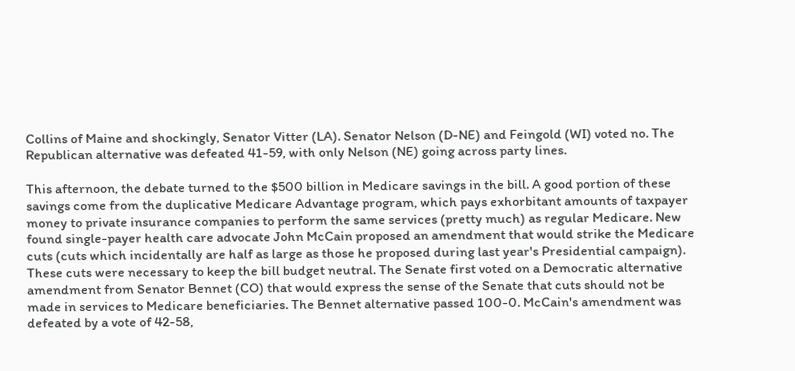Collins of Maine and shockingly, Senator Vitter (LA). Senator Nelson (D-NE) and Feingold (WI) voted no. The Republican alternative was defeated 41-59, with only Nelson (NE) going across party lines.

This afternoon, the debate turned to the $500 billion in Medicare savings in the bill. A good portion of these savings come from the duplicative Medicare Advantage program, which pays exhorbitant amounts of taxpayer money to private insurance companies to perform the same services (pretty much) as regular Medicare. New found single-payer health care advocate John McCain proposed an amendment that would strike the Medicare cuts (cuts which incidentally are half as large as those he proposed during last year's Presidential campaign). These cuts were necessary to keep the bill budget neutral. The Senate first voted on a Democratic alternative amendment from Senator Bennet (CO) that would express the sense of the Senate that cuts should not be made in services to Medicare beneficiaries. The Bennet alternative passed 100-0. McCain's amendment was defeated by a vote of 42-58,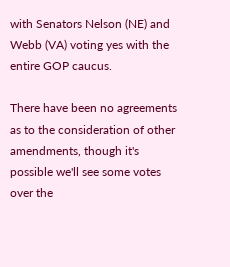with Senators Nelson (NE) and Webb (VA) voting yes with the entire GOP caucus.

There have been no agreements as to the consideration of other amendments, though it's possible we'll see some votes over the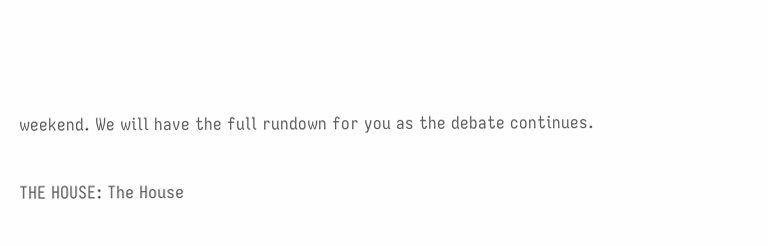weekend. We will have the full rundown for you as the debate continues.

THE HOUSE: The House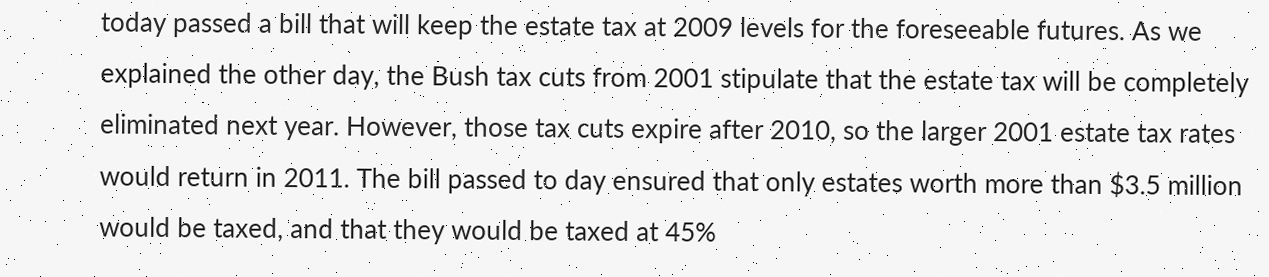today passed a bill that will keep the estate tax at 2009 levels for the foreseeable futures. As we explained the other day, the Bush tax cuts from 2001 stipulate that the estate tax will be completely eliminated next year. However, those tax cuts expire after 2010, so the larger 2001 estate tax rates would return in 2011. The bill passed to day ensured that only estates worth more than $3.5 million would be taxed, and that they would be taxed at 45%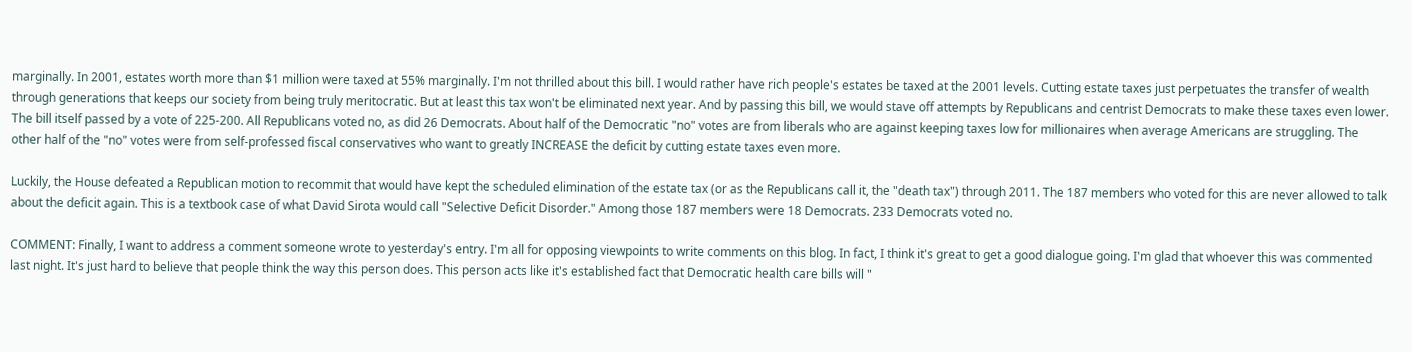marginally. In 2001, estates worth more than $1 million were taxed at 55% marginally. I'm not thrilled about this bill. I would rather have rich people's estates be taxed at the 2001 levels. Cutting estate taxes just perpetuates the transfer of wealth through generations that keeps our society from being truly meritocratic. But at least this tax won't be eliminated next year. And by passing this bill, we would stave off attempts by Republicans and centrist Democrats to make these taxes even lower. The bill itself passed by a vote of 225-200. All Republicans voted no, as did 26 Democrats. About half of the Democratic "no" votes are from liberals who are against keeping taxes low for millionaires when average Americans are struggling. The other half of the "no" votes were from self-professed fiscal conservatives who want to greatly INCREASE the deficit by cutting estate taxes even more.

Luckily, the House defeated a Republican motion to recommit that would have kept the scheduled elimination of the estate tax (or as the Republicans call it, the "death tax") through 2011. The 187 members who voted for this are never allowed to talk about the deficit again. This is a textbook case of what David Sirota would call "Selective Deficit Disorder." Among those 187 members were 18 Democrats. 233 Democrats voted no.

COMMENT: Finally, I want to address a comment someone wrote to yesterday's entry. I'm all for opposing viewpoints to write comments on this blog. In fact, I think it's great to get a good dialogue going. I'm glad that whoever this was commented last night. It's just hard to believe that people think the way this person does. This person acts like it's established fact that Democratic health care bills will "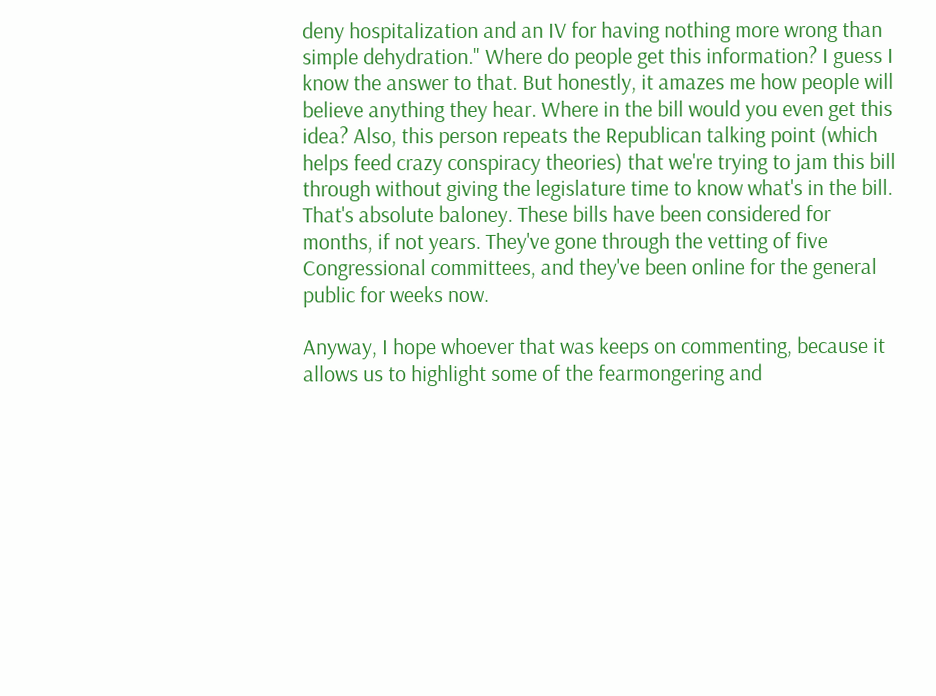deny hospitalization and an IV for having nothing more wrong than simple dehydration." Where do people get this information? I guess I know the answer to that. But honestly, it amazes me how people will believe anything they hear. Where in the bill would you even get this idea? Also, this person repeats the Republican talking point (which helps feed crazy conspiracy theories) that we're trying to jam this bill through without giving the legislature time to know what's in the bill. That's absolute baloney. These bills have been considered for months, if not years. They've gone through the vetting of five Congressional committees, and they've been online for the general public for weeks now.

Anyway, I hope whoever that was keeps on commenting, because it allows us to highlight some of the fearmongering and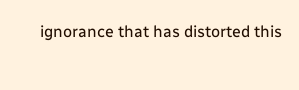ignorance that has distorted this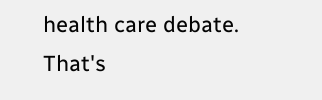health care debate. That's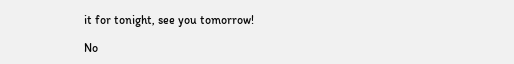it for tonight, see you tomorrow!

No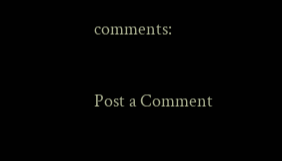comments:

Post a Comment